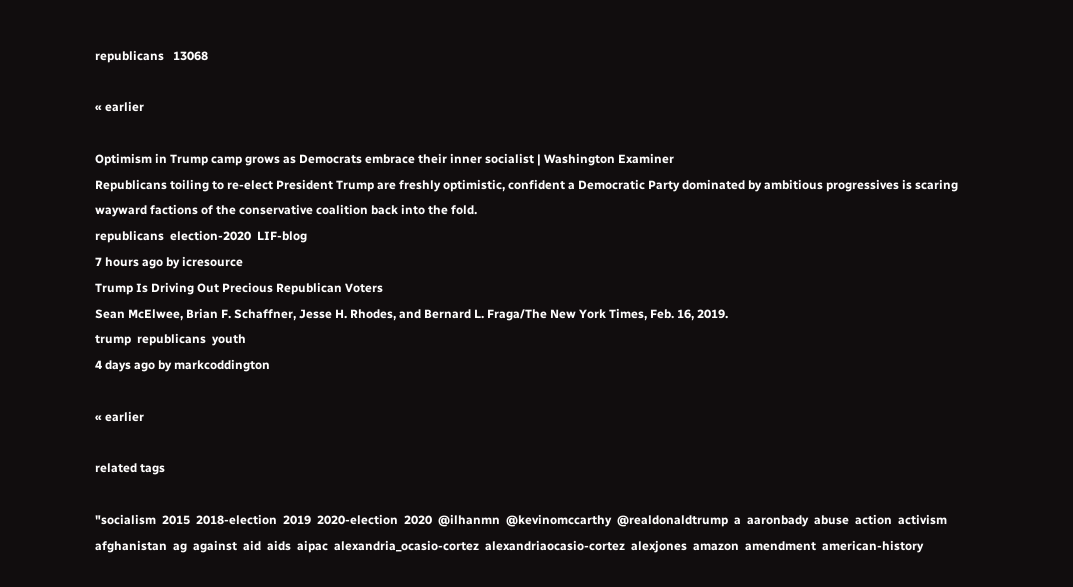republicans   13068

« earlier

Optimism in Trump camp grows as Democrats embrace their inner socialist | Washington Examiner
Republicans toiling to re-elect President Trump are freshly optimistic, confident a Democratic Party dominated by ambitious progressives is scaring wayward factions of the conservative coalition back into the fold.
republicans  election-2020  LIF-blog
7 hours ago by icresource
Trump Is Driving Out Precious Republican Voters
Sean McElwee, Brian F. Schaffner, Jesse H. Rhodes, and Bernard L. Fraga/The New York Times, Feb. 16, 2019.
trump  republicans  youth
4 days ago by markcoddington

« earlier

related tags

"socialism  2015  2018-election  2019  2020-election  2020  @ilhanmn  @kevinomccarthy  @realdonaldtrump  a  aaronbady  abuse  action  activism  afghanistan  ag  against  aid  aids  aipac  alexandria_ocasio-cortez  alexandriaocasio-cortez  alexjones  amazon  amendment  american-history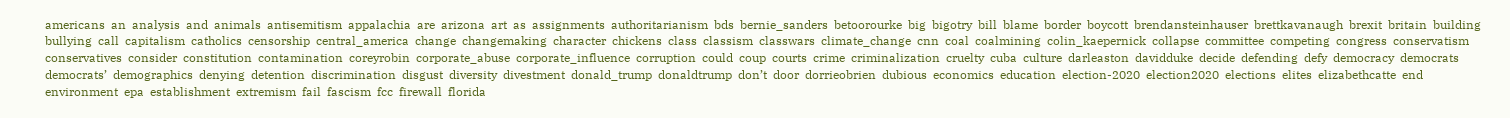americans  an  analysis  and  animals  antisemitism  appalachia  are  arizona  art  as  assignments  authoritarianism  bds  bernie_sanders  betoorourke  big  bigotry  bill  blame  border  boycott  brendansteinhauser  brettkavanaugh  brexit  britain  building  bullying  call  capitalism  catholics  censorship  central_america  change  changemaking  character  chickens  class  classism  classwars  climate_change  cnn  coal  coalmining  colin_kaepernick  collapse  committee  competing  congress  conservatism  conservatives  consider  constitution  contamination  coreyrobin  corporate_abuse  corporate_influence  corruption  could  coup  courts  crime  criminalization  cruelty  cuba  culture  darleaston  davidduke  decide  defending  defy  democracy  democrats  democrats’  demographics  denying  detention  discrimination  disgust  diversity  divestment  donald_trump  donaldtrump  don’t  door  dorrieobrien  dubious  economics  education  election-2020  election2020  elections  elites  elizabethcatte  end  environment  epa  establishment  extremism  fail  fascism  fcc  firewall  florida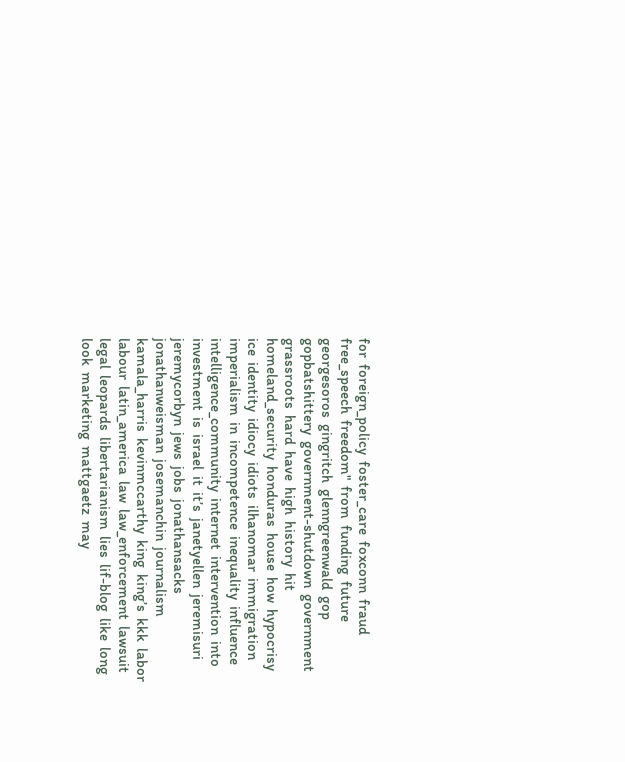for  foreign_policy  foster_care  foxconn  fraud  free_speech  freedom"  from  funding  future  georgesoros  gingritch  glenngreenwald  gop  gopbatshittery  government-shutdown  government  grassroots  hard  have  high  history  hit  homeland_security  honduras  house  how  hypocrisy  ice  identity  idiocy  idiots  ilhanomar  immigration  imperialism  in  incompetence  inequality  influence  intelligence_community  internet  intervention  into  investment  is  israel  it  it’s  janetyellen  jeremisuri  jeremycorbyn  jews  jobs  jonathansacks  jonathanweisman  josemanchin  journalism  kamala_harris  kevinmccarthy  king  king’s  kkk  labor  labour  latin_america  law  law_enforcement  lawsuit  legal  leopards  libertarianism  lies  lif-blog  like  long  look  marketing  mattgaetz  may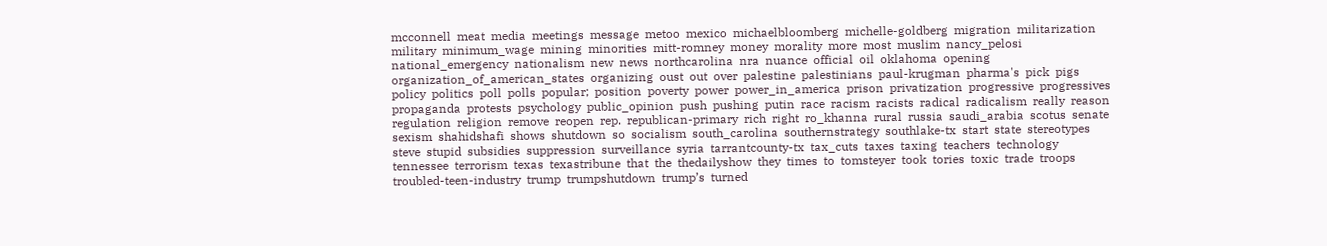mcconnell  meat  media  meetings  message  metoo  mexico  michaelbloomberg  michelle-goldberg  migration  militarization  military  minimum_wage  mining  minorities  mitt-romney  money  morality  more  most  muslim  nancy_pelosi  national_emergency  nationalism  new  news  northcarolina  nra  nuance  official  oil  oklahoma  opening  organization_of_american_states  organizing  oust  out  over  palestine  palestinians  paul-krugman  pharma's  pick  pigs  policy  politics  poll  polls  popular;  position  poverty  power  power_in_america  prison  privatization  progressive  progressives  propaganda  protests  psychology  public_opinion  push  pushing  putin  race  racism  racists  radical  radicalism  really  reason  regulation  religion  remove  reopen  rep.  republican-primary  rich  right  ro_khanna  rural  russia  saudi_arabia  scotus  senate  sexism  shahidshafi  shows  shutdown  so  socialism  south_carolina  southernstrategy  southlake-tx  start  state  stereotypes  steve  stupid  subsidies  suppression  surveillance  syria  tarrantcounty-tx  tax_cuts  taxes  taxing  teachers  technology  tennessee  terrorism  texas  texastribune  that  the  thedailyshow  they  times  to  tomsteyer  took  tories  toxic  trade  troops  troubled-teen-industry  trump  trumpshutdown  trump’s  turned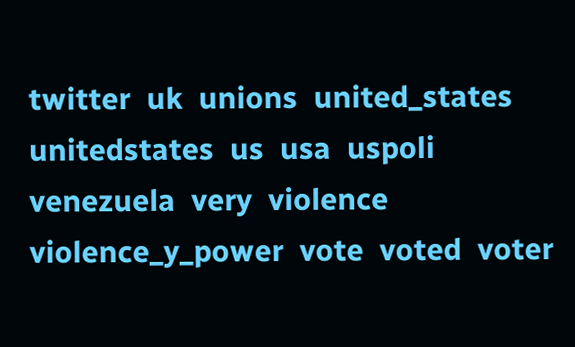twitter  uk  unions  united_states  unitedstates  us  usa  uspoli  venezuela  very  violence  violence_y_power  vote  voted  voter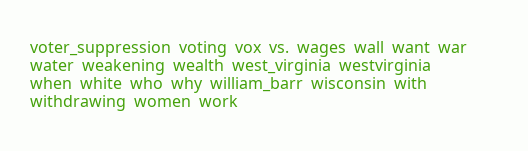voter_suppression  voting  vox  vs.  wages  wall  want  war  water  weakening  wealth  west_virginia  westvirginia  when  white  who  why  william_barr  wisconsin  with  withdrawing  women  work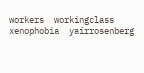workers  workingclass  xenophobia  yairrosenberg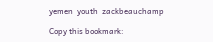yemen  youth  zackbeauchamp

Copy this bookmark: